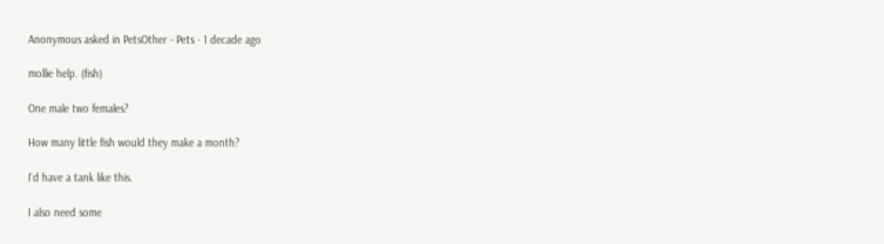Anonymous asked in PetsOther - Pets · 1 decade ago

mollie help. (fish)

One male two females?

How many little fish would they make a month?

I'd have a tank like this.

I also need some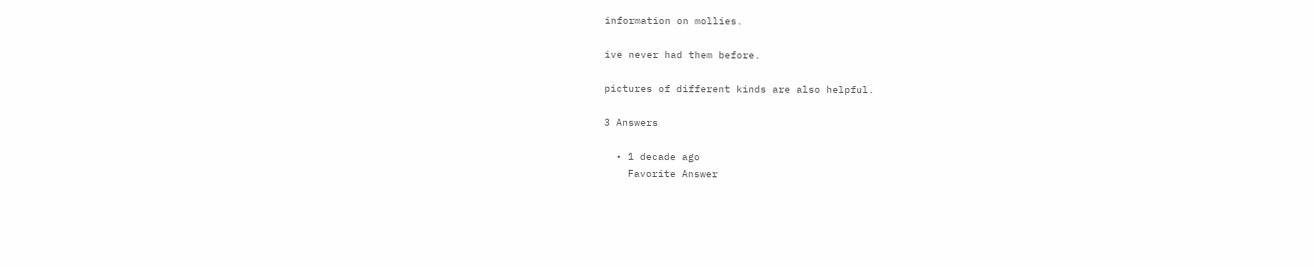information on mollies.

ive never had them before.

pictures of different kinds are also helpful.

3 Answers

  • 1 decade ago
    Favorite Answer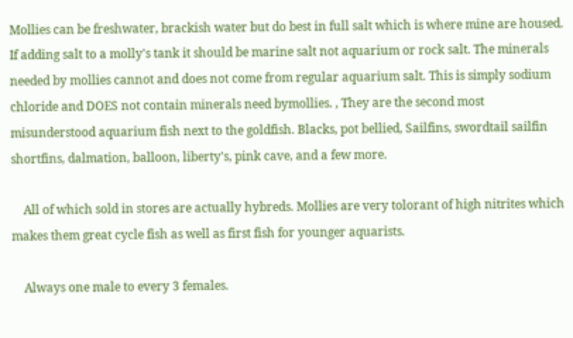Mollies can be freshwater, brackish water but do best in full salt which is where mine are housed. If adding salt to a molly's tank it should be marine salt not aquarium or rock salt. The minerals needed by mollies cannot and does not come from regular aquarium salt. This is simply sodium chloride and DOES not contain minerals need bymollies. , They are the second most misunderstood aquarium fish next to the goldfish. Blacks, pot bellied, Sailfins, swordtail sailfin shortfins, dalmation, balloon, liberty's, pink cave, and a few more.

    All of which sold in stores are actually hybreds. Mollies are very tolorant of high nitrites which makes them great cycle fish as well as first fish for younger aquarists.

    Always one male to every 3 females.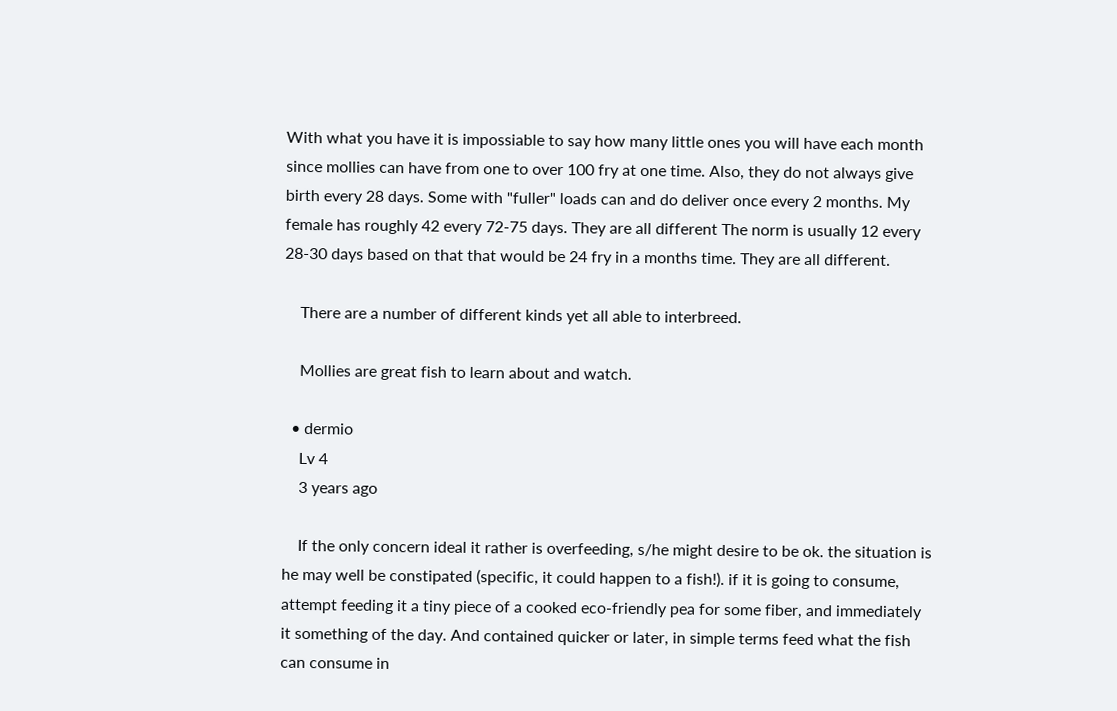With what you have it is impossiable to say how many little ones you will have each month since mollies can have from one to over 100 fry at one time. Also, they do not always give birth every 28 days. Some with "fuller" loads can and do deliver once every 2 months. My female has roughly 42 every 72-75 days. They are all different The norm is usually 12 every 28-30 days based on that that would be 24 fry in a months time. They are all different.

    There are a number of different kinds yet all able to interbreed.

    Mollies are great fish to learn about and watch.

  • dermio
    Lv 4
    3 years ago

    If the only concern ideal it rather is overfeeding, s/he might desire to be ok. the situation is he may well be constipated (specific, it could happen to a fish!). if it is going to consume, attempt feeding it a tiny piece of a cooked eco-friendly pea for some fiber, and immediately it something of the day. And contained quicker or later, in simple terms feed what the fish can consume in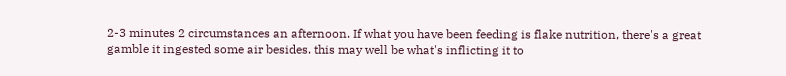2-3 minutes 2 circumstances an afternoon. If what you have been feeding is flake nutrition, there's a great gamble it ingested some air besides. this may well be what's inflicting it to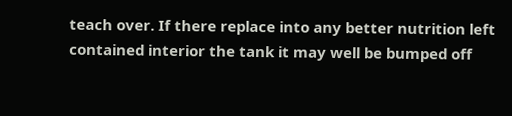teach over. If there replace into any better nutrition left contained interior the tank it may well be bumped off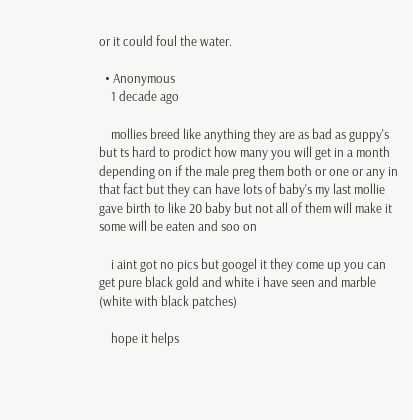or it could foul the water.

  • Anonymous
    1 decade ago

    mollies breed like anything they are as bad as guppy's but ts hard to prodict how many you will get in a month depending on if the male preg them both or one or any in that fact but they can have lots of baby's my last mollie gave birth to like 20 baby but not all of them will make it some will be eaten and soo on

    i aint got no pics but googel it they come up you can get pure black gold and white i have seen and marble (white with black patches)

    hope it helps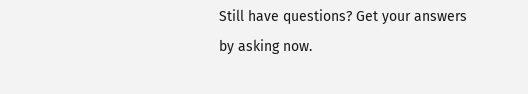Still have questions? Get your answers by asking now.